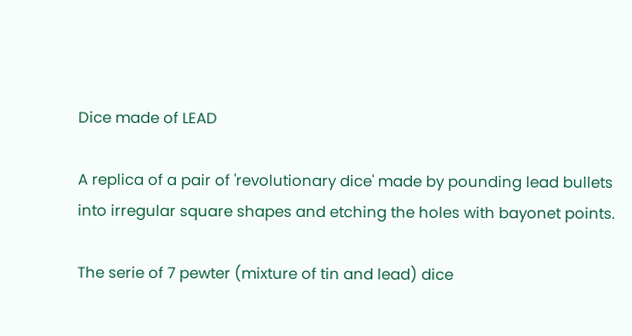Dice made of LEAD

A replica of a pair of 'revolutionary dice' made by pounding lead bullets
into irregular square shapes and etching the holes with bayonet points.

The serie of 7 pewter (mixture of tin and lead) dice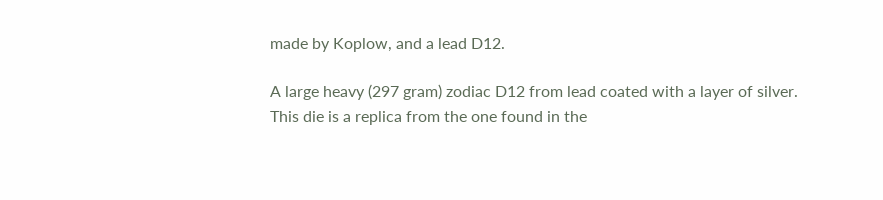made by Koplow, and a lead D12.

A large heavy (297 gram) zodiac D12 from lead coated with a layer of silver.
This die is a replica from the one found in the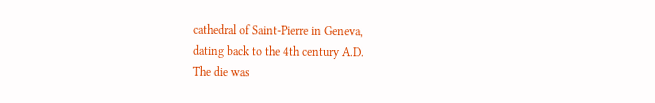cathedral of Saint-Pierre in Geneva,
dating back to the 4th century A.D.
The die was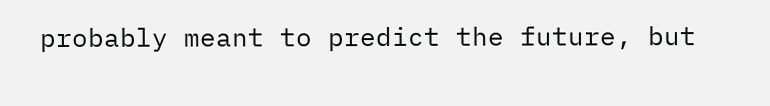probably meant to predict the future, but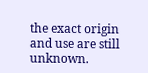the exact origin and use are still unknown.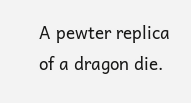A pewter replica of a dragon die.